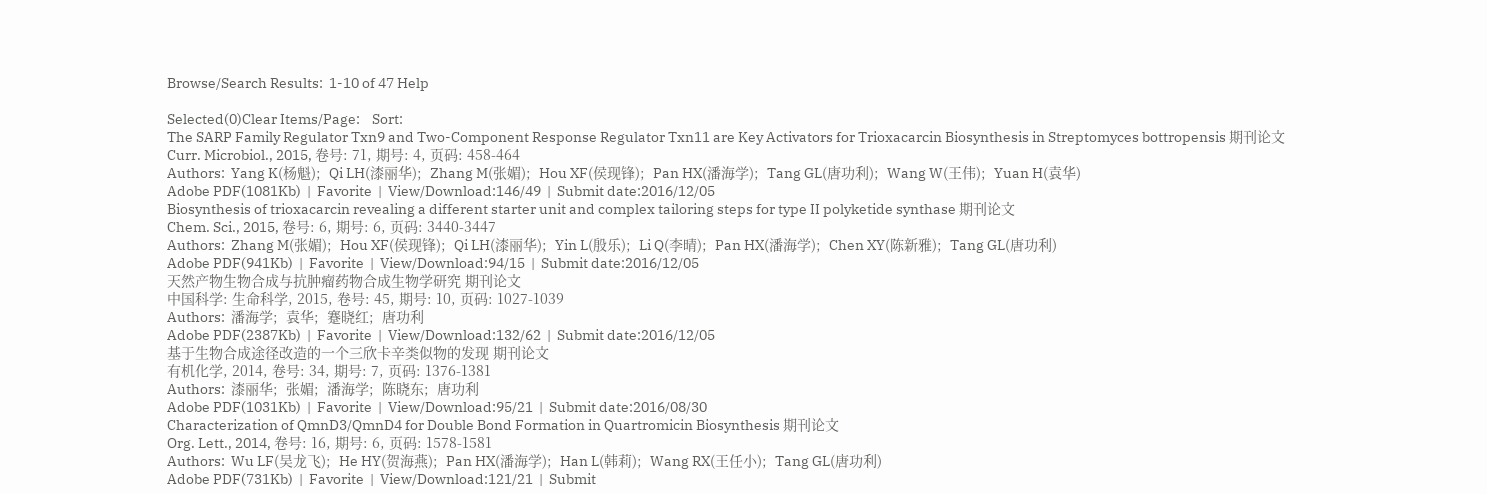Browse/Search Results:  1-10 of 47 Help

Selected(0)Clear Items/Page:    Sort:
The SARP Family Regulator Txn9 and Two-Component Response Regulator Txn11 are Key Activators for Trioxacarcin Biosynthesis in Streptomyces bottropensis 期刊论文
Curr. Microbiol., 2015, 卷号: 71, 期号: 4, 页码: 458-464
Authors:  Yang K(杨魁);  Qi LH(漆丽华);  Zhang M(张媚);  Hou XF(侯现锋);  Pan HX(潘海学);  Tang GL(唐功利);  Wang W(王伟);  Yuan H(袁华)
Adobe PDF(1081Kb)  |  Favorite  |  View/Download:146/49  |  Submit date:2016/12/05
Biosynthesis of trioxacarcin revealing a different starter unit and complex tailoring steps for type II polyketide synthase 期刊论文
Chem. Sci., 2015, 卷号: 6, 期号: 6, 页码: 3440-3447
Authors:  Zhang M(张媚);  Hou XF(侯现锋);  Qi LH(漆丽华);  Yin L(殷乐);  Li Q(李晴);  Pan HX(潘海学);  Chen XY(陈新雅);  Tang GL(唐功利)
Adobe PDF(941Kb)  |  Favorite  |  View/Download:94/15  |  Submit date:2016/12/05
天然产物生物合成与抗肿瘤药物合成生物学研究 期刊论文
中国科学: 生命科学, 2015, 卷号: 45, 期号: 10, 页码: 1027-1039
Authors:  潘海学;  袁华;  蹇晓红;  唐功利
Adobe PDF(2387Kb)  |  Favorite  |  View/Download:132/62  |  Submit date:2016/12/05
基于生物合成途径改造的一个三欣卡辛类似物的发现 期刊论文
有机化学, 2014, 卷号: 34, 期号: 7, 页码: 1376-1381
Authors:  漆丽华;  张媚;  潘海学;  陈晓东;  唐功利
Adobe PDF(1031Kb)  |  Favorite  |  View/Download:95/21  |  Submit date:2016/08/30
Characterization of QmnD3/QmnD4 for Double Bond Formation in Quartromicin Biosynthesis 期刊论文
Org. Lett., 2014, 卷号: 16, 期号: 6, 页码: 1578-1581
Authors:  Wu LF(吴龙飞);  He HY(贺海燕);  Pan HX(潘海学);  Han L(韩莉);  Wang RX(王任小);  Tang GL(唐功利)
Adobe PDF(731Kb)  |  Favorite  |  View/Download:121/21  |  Submit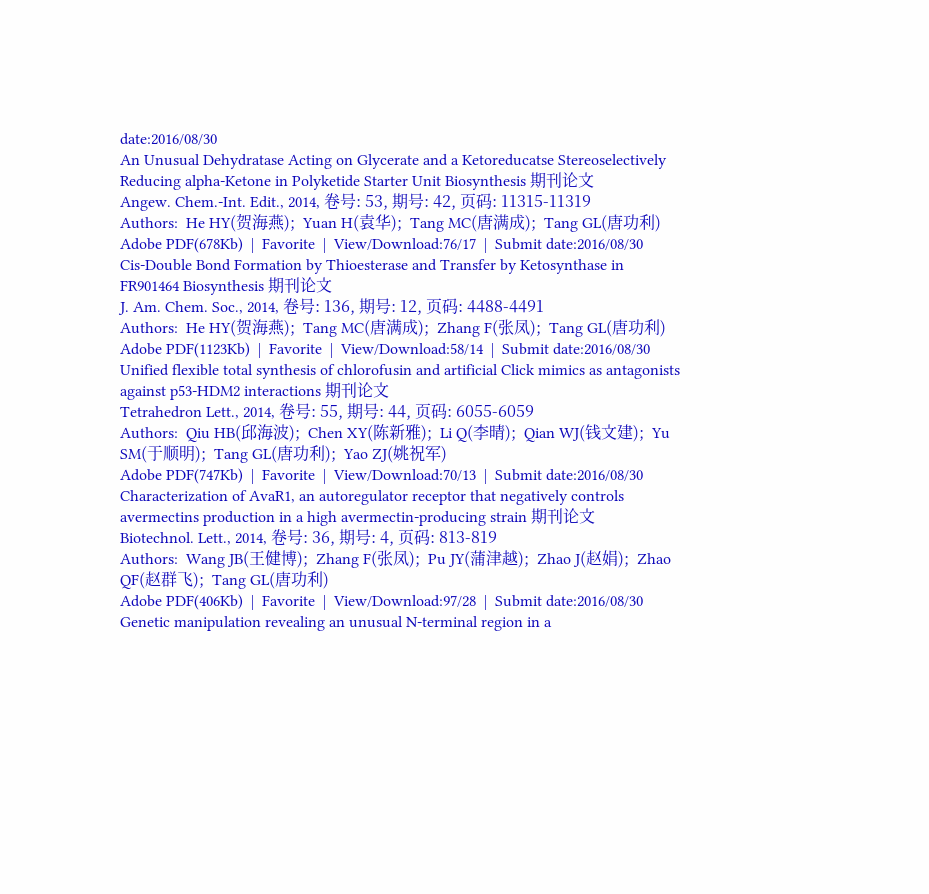date:2016/08/30
An Unusual Dehydratase Acting on Glycerate and a Ketoreducatse Stereoselectively Reducing alpha-Ketone in Polyketide Starter Unit Biosynthesis 期刊论文
Angew. Chem.-Int. Edit., 2014, 卷号: 53, 期号: 42, 页码: 11315-11319
Authors:  He HY(贺海燕);  Yuan H(袁华);  Tang MC(唐满成);  Tang GL(唐功利)
Adobe PDF(678Kb)  |  Favorite  |  View/Download:76/17  |  Submit date:2016/08/30
Cis-Double Bond Formation by Thioesterase and Transfer by Ketosynthase in FR901464 Biosynthesis 期刊论文
J. Am. Chem. Soc., 2014, 卷号: 136, 期号: 12, 页码: 4488-4491
Authors:  He HY(贺海燕);  Tang MC(唐满成);  Zhang F(张凤);  Tang GL(唐功利)
Adobe PDF(1123Kb)  |  Favorite  |  View/Download:58/14  |  Submit date:2016/08/30
Unified flexible total synthesis of chlorofusin and artificial Click mimics as antagonists against p53-HDM2 interactions 期刊论文
Tetrahedron Lett., 2014, 卷号: 55, 期号: 44, 页码: 6055-6059
Authors:  Qiu HB(邱海波);  Chen XY(陈新雅);  Li Q(李晴);  Qian WJ(钱文建);  Yu SM(于顺明);  Tang GL(唐功利);  Yao ZJ(姚祝军)
Adobe PDF(747Kb)  |  Favorite  |  View/Download:70/13  |  Submit date:2016/08/30
Characterization of AvaR1, an autoregulator receptor that negatively controls avermectins production in a high avermectin-producing strain 期刊论文
Biotechnol. Lett., 2014, 卷号: 36, 期号: 4, 页码: 813-819
Authors:  Wang JB(王健博);  Zhang F(张凤);  Pu JY(蒲津越);  Zhao J(赵娟);  Zhao QF(赵群飞);  Tang GL(唐功利)
Adobe PDF(406Kb)  |  Favorite  |  View/Download:97/28  |  Submit date:2016/08/30
Genetic manipulation revealing an unusual N-terminal region in a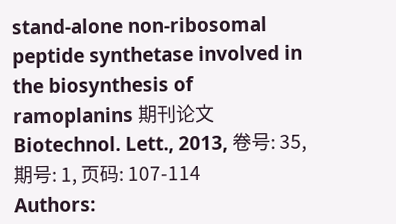stand-alone non-ribosomal peptide synthetase involved in the biosynthesis of ramoplanins 期刊论文
Biotechnol. Lett., 2013, 卷号: 35, 期号: 1, 页码: 107-114
Authors: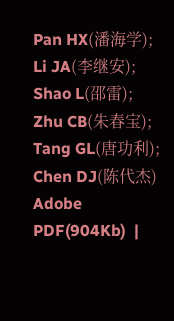Pan HX(潘海学);  Li JA(李继安);  Shao L(邵雷);  Zhu CB(朱春宝);  Tang GL(唐功利);  Chen DJ(陈代杰)
Adobe PDF(904Kb)  |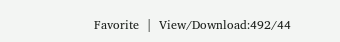Favorite  |  View/Download:492/44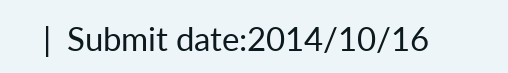|  Submit date:2014/10/16